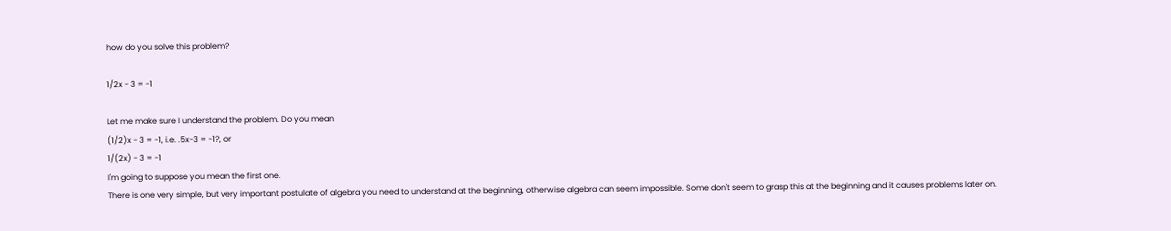how do you solve this problem?

1/2x - 3 = -1

Let me make sure I understand the problem. Do you mean
(1/2)x - 3 = -1, i.e. .5x-3 = -1?, or
1/(2x) - 3 = -1
I'm going to suppose you mean the first one.
There is one very simple, but very important postulate of algebra you need to understand at the beginning, otherwise algebra can seem impossible. Some don't seem to grasp this at the beginning and it causes problems later on.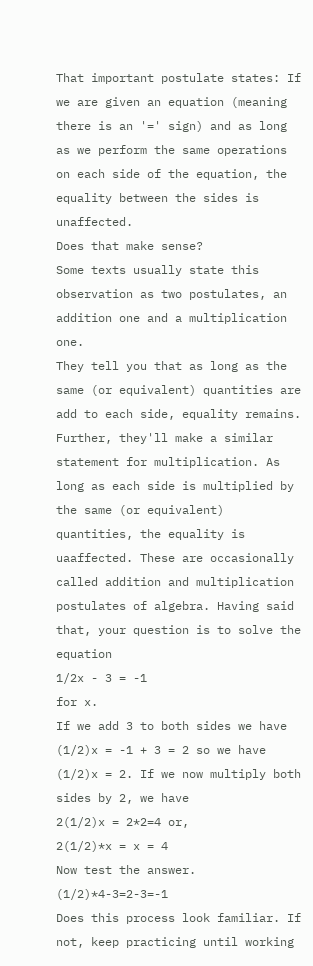That important postulate states: If we are given an equation (meaning there is an '=' sign) and as long as we perform the same operations on each side of the equation, the equality between the sides is unaffected.
Does that make sense?
Some texts usually state this observation as two postulates, an addition one and a multiplication one.
They tell you that as long as the same (or equivalent) quantities are add to each side, equality remains. Further, they'll make a similar statement for multiplication. As long as each side is multiplied by the same (or equivalent) quantities, the equality is uaaffected. These are occasionally called addition and multiplication postulates of algebra. Having said that, your question is to solve the equation
1/2x - 3 = -1
for x.
If we add 3 to both sides we have
(1/2)x = -1 + 3 = 2 so we have
(1/2)x = 2. If we now multiply both sides by 2, we have
2(1/2)x = 2*2=4 or,
2(1/2)*x = x = 4
Now test the answer. (1/2)*4-3=2-3=-1
Does this process look familiar. If not, keep practicing until working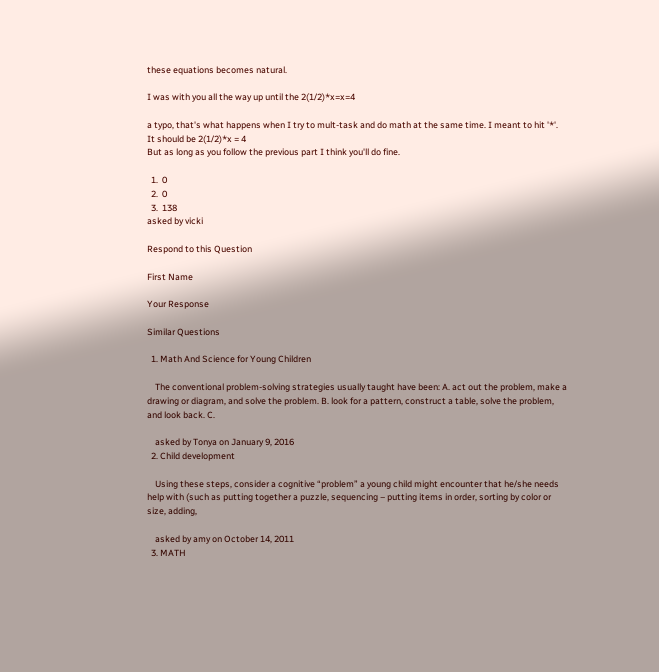these equations becomes natural.

I was with you all the way up until the 2(1/2)*x=x=4

a typo, that's what happens when I try to mult-task and do math at the same time. I meant to hit '*'.
It should be 2(1/2)*x = 4
But as long as you follow the previous part I think you'll do fine.

  1.  0
  2.  0
  3.  138
asked by vicki

Respond to this Question

First Name

Your Response

Similar Questions

  1. Math And Science for Young Children

    The conventional problem-solving strategies usually taught have been: A. act out the problem, make a drawing or diagram, and solve the problem. B. look for a pattern, construct a table, solve the problem, and look back. C.

    asked by Tonya on January 9, 2016
  2. Child development

    Using these steps, consider a cognitive “problem” a young child might encounter that he/she needs help with (such as putting together a puzzle, sequencing – putting items in order, sorting by color or size, adding,

    asked by amy on October 14, 2011
  3. MATH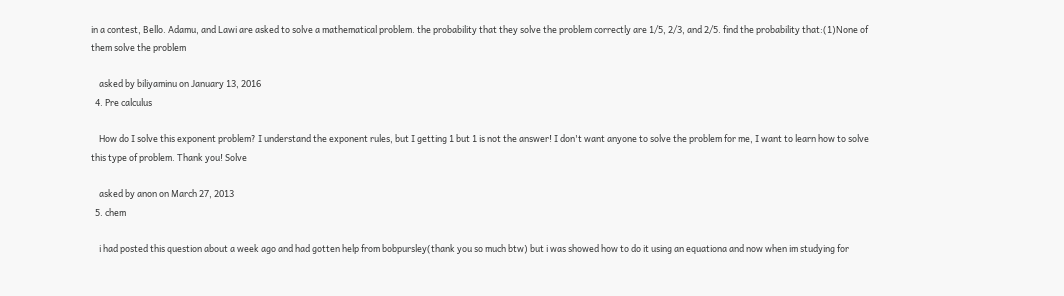in a contest, Bello. Adamu, and Lawi are asked to solve a mathematical problem. the probability that they solve the problem correctly are 1/5, 2/3, and 2/5. find the probability that:(1)None of them solve the problem

    asked by biliyaminu on January 13, 2016
  4. Pre calculus

    How do I solve this exponent problem? I understand the exponent rules, but I getting 1 but 1 is not the answer! I don't want anyone to solve the problem for me, I want to learn how to solve this type of problem. Thank you! Solve

    asked by anon on March 27, 2013
  5. chem

    i had posted this question about a week ago and had gotten help from bobpursley(thank you so much btw) but i was showed how to do it using an equationa and now when im studying for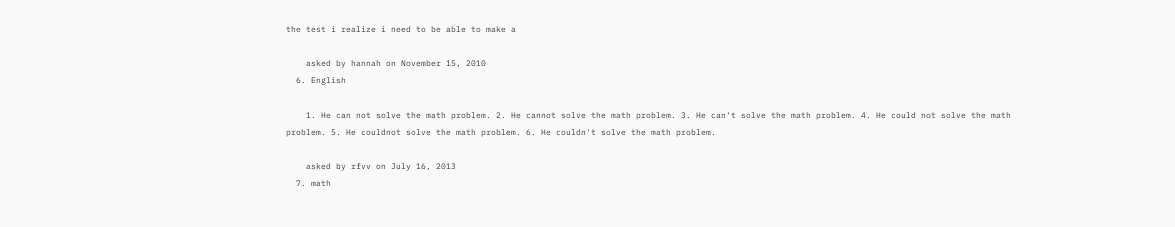the test i realize i need to be able to make a

    asked by hannah on November 15, 2010
  6. English

    1. He can not solve the math problem. 2. He cannot solve the math problem. 3. He can't solve the math problem. 4. He could not solve the math problem. 5. He couldnot solve the math problem. 6. He couldn't solve the math problem.

    asked by rfvv on July 16, 2013
  7. math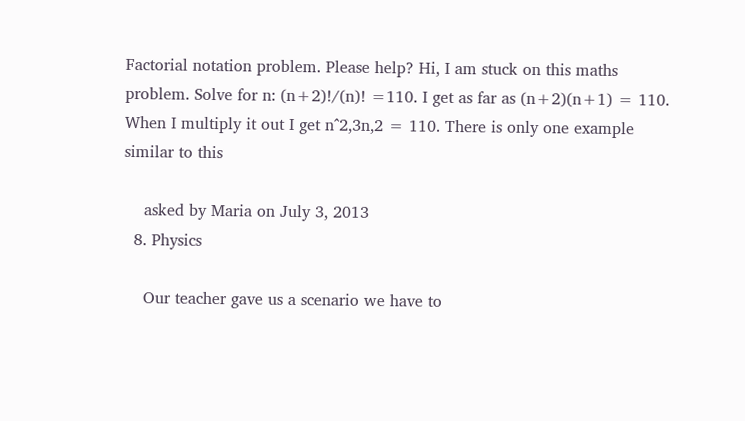Factorial notation problem. Please help? Hi, I am stuck on this maths problem. Solve for n: (n+2)!/(n)! =110. I get as far as (n+2)(n+1) = 110. When I multiply it out I get n^2,3n,2 = 110. There is only one example similar to this

    asked by Maria on July 3, 2013
  8. Physics

    Our teacher gave us a scenario we have to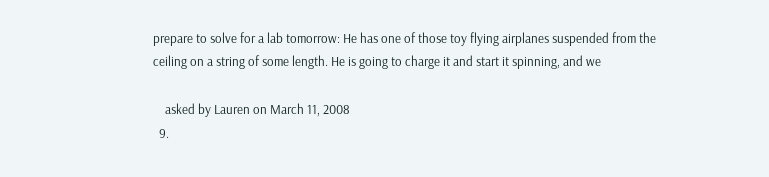prepare to solve for a lab tomorrow: He has one of those toy flying airplanes suspended from the ceiling on a string of some length. He is going to charge it and start it spinning, and we

    asked by Lauren on March 11, 2008
  9.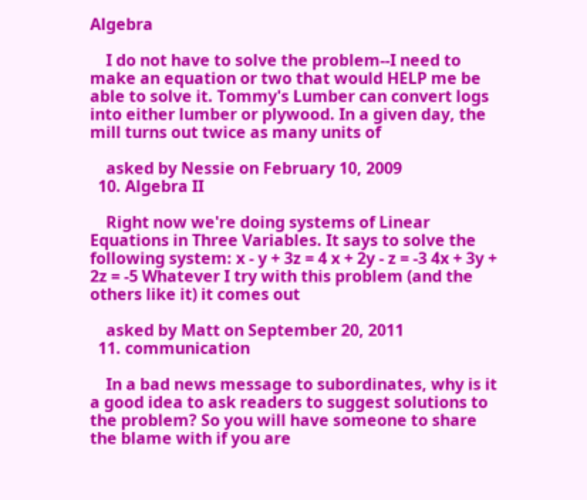Algebra

    I do not have to solve the problem--I need to make an equation or two that would HELP me be able to solve it. Tommy's Lumber can convert logs into either lumber or plywood. In a given day, the mill turns out twice as many units of

    asked by Nessie on February 10, 2009
  10. Algebra II

    Right now we're doing systems of Linear Equations in Three Variables. It says to solve the following system: x - y + 3z = 4 x + 2y - z = -3 4x + 3y + 2z = -5 Whatever I try with this problem (and the others like it) it comes out

    asked by Matt on September 20, 2011
  11. communication

    In a bad news message to subordinates, why is it a good idea to ask readers to suggest solutions to the problem? So you will have someone to share the blame with if you are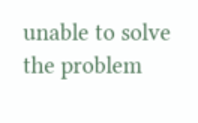unable to solve the problem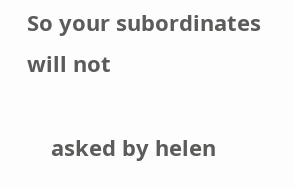So your subordinates will not

    asked by helen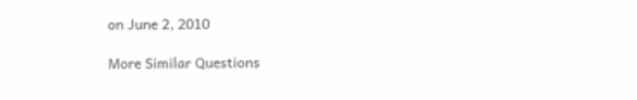on June 2, 2010

More Similar Questions